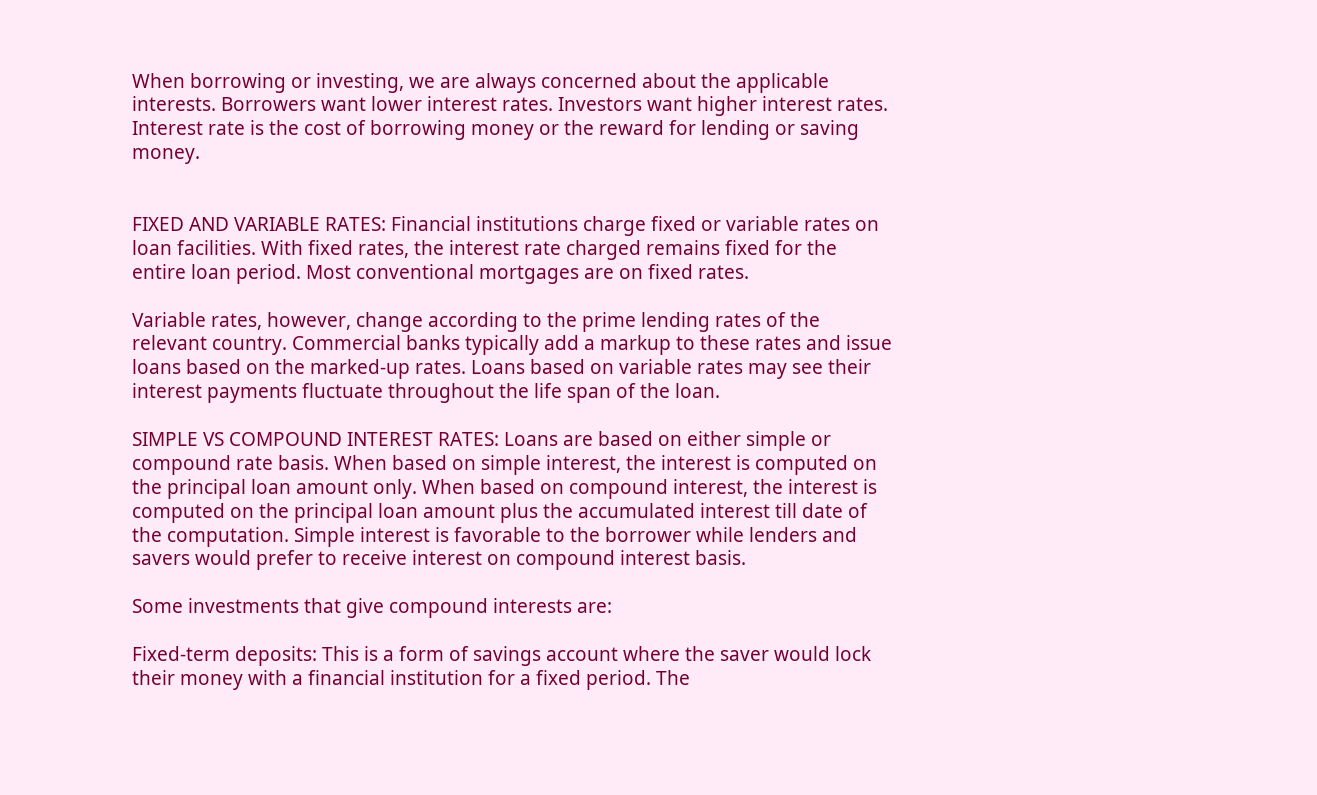When borrowing or investing, we are always concerned about the applicable interests. Borrowers want lower interest rates. Investors want higher interest rates. Interest rate is the cost of borrowing money or the reward for lending or saving money.


FIXED AND VARIABLE RATES: Financial institutions charge fixed or variable rates on loan facilities. With fixed rates, the interest rate charged remains fixed for the entire loan period. Most conventional mortgages are on fixed rates.

Variable rates, however, change according to the prime lending rates of the relevant country. Commercial banks typically add a markup to these rates and issue loans based on the marked-up rates. Loans based on variable rates may see their interest payments fluctuate throughout the life span of the loan.

SIMPLE VS COMPOUND INTEREST RATES: Loans are based on either simple or compound rate basis. When based on simple interest, the interest is computed on the principal loan amount only. When based on compound interest, the interest is computed on the principal loan amount plus the accumulated interest till date of the computation. Simple interest is favorable to the borrower while lenders and savers would prefer to receive interest on compound interest basis.

Some investments that give compound interests are:

Fixed-term deposits: This is a form of savings account where the saver would lock their money with a financial institution for a fixed period. The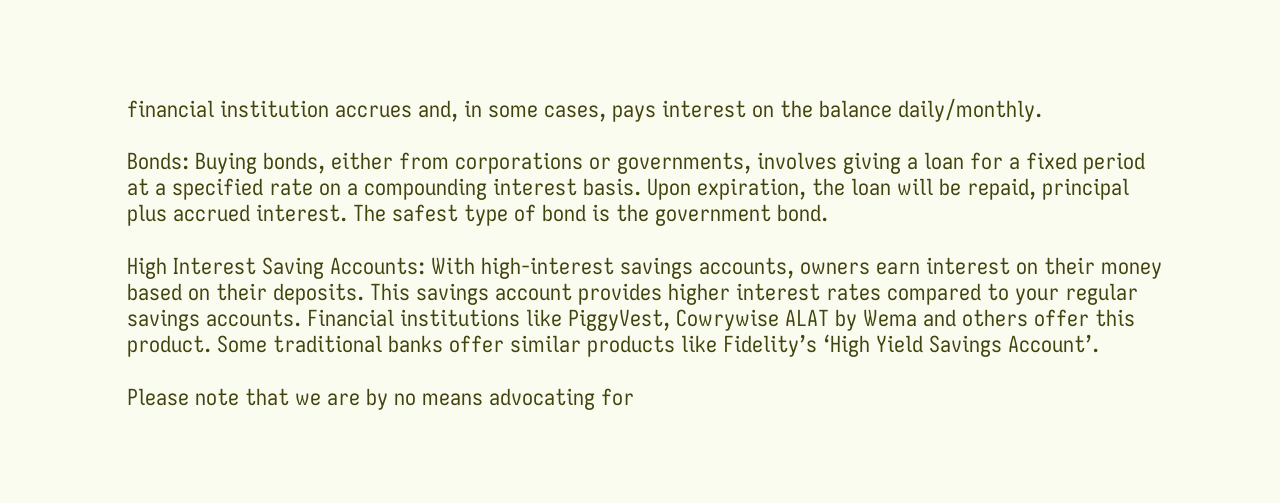financial institution accrues and, in some cases, pays interest on the balance daily/monthly.

Bonds: Buying bonds, either from corporations or governments, involves giving a loan for a fixed period at a specified rate on a compounding interest basis. Upon expiration, the loan will be repaid, principal plus accrued interest. The safest type of bond is the government bond.

High Interest Saving Accounts: With high-interest savings accounts, owners earn interest on their money based on their deposits. This savings account provides higher interest rates compared to your regular savings accounts. Financial institutions like PiggyVest, Cowrywise ALAT by Wema and others offer this product. Some traditional banks offer similar products like Fidelity’s ‘High Yield Savings Account’.

Please note that we are by no means advocating for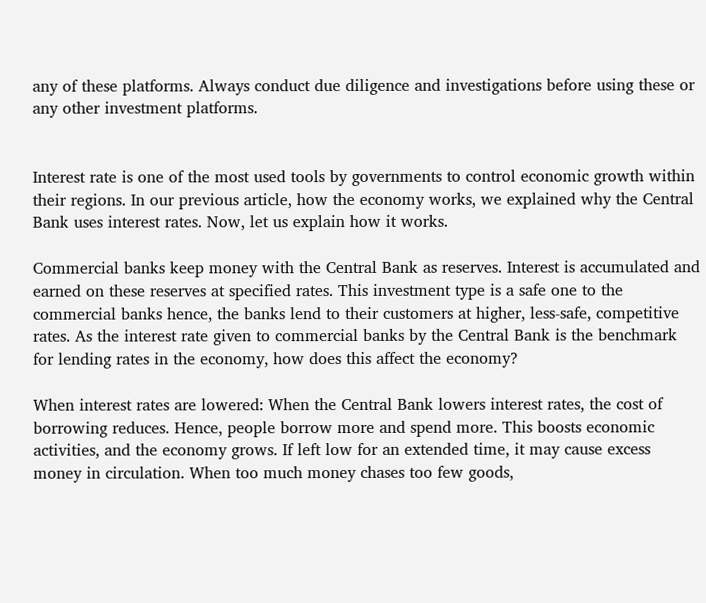any of these platforms. Always conduct due diligence and investigations before using these or any other investment platforms.


Interest rate is one of the most used tools by governments to control economic growth within their regions. In our previous article, how the economy works, we explained why the Central Bank uses interest rates. Now, let us explain how it works.

Commercial banks keep money with the Central Bank as reserves. Interest is accumulated and earned on these reserves at specified rates. This investment type is a safe one to the commercial banks hence, the banks lend to their customers at higher, less-safe, competitive rates. As the interest rate given to commercial banks by the Central Bank is the benchmark for lending rates in the economy, how does this affect the economy?

When interest rates are lowered: When the Central Bank lowers interest rates, the cost of borrowing reduces. Hence, people borrow more and spend more. This boosts economic activities, and the economy grows. If left low for an extended time, it may cause excess money in circulation. When too much money chases too few goods,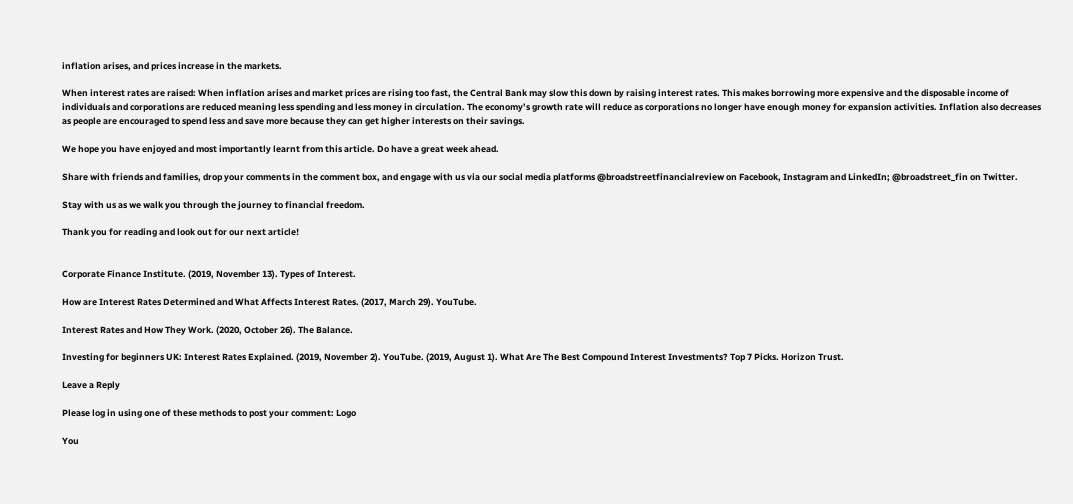inflation arises, and prices increase in the markets.

When interest rates are raised: When inflation arises and market prices are rising too fast, the Central Bank may slow this down by raising interest rates. This makes borrowing more expensive and the disposable income of individuals and corporations are reduced meaning less spending and less money in circulation. The economy’s growth rate will reduce as corporations no longer have enough money for expansion activities. Inflation also decreases as people are encouraged to spend less and save more because they can get higher interests on their savings.

We hope you have enjoyed and most importantly learnt from this article. Do have a great week ahead.

Share with friends and families, drop your comments in the comment box, and engage with us via our social media platforms @broadstreetfinancialreview on Facebook, Instagram and LinkedIn; @broadstreet_fin on Twitter.

Stay with us as we walk you through the journey to financial freedom.

Thank you for reading and look out for our next article!


Corporate Finance Institute. (2019, November 13). Types of Interest.

How are Interest Rates Determined and What Affects Interest Rates. (2017, March 29). YouTube.

Interest Rates and How They Work. (2020, October 26). The Balance.

Investing for beginners UK: Interest Rates Explained. (2019, November 2). YouTube. (2019, August 1). What Are The Best Compound Interest Investments? Top 7 Picks. Horizon Trust.

Leave a Reply

Please log in using one of these methods to post your comment: Logo

You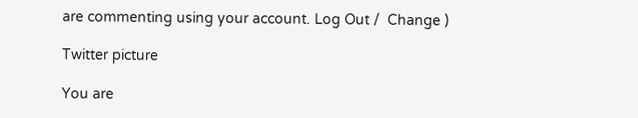are commenting using your account. Log Out /  Change )

Twitter picture

You are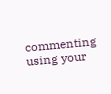commenting using your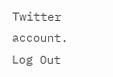Twitter account. Log Out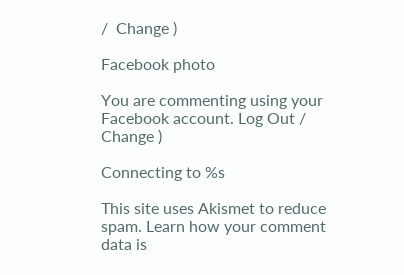/  Change )

Facebook photo

You are commenting using your Facebook account. Log Out /  Change )

Connecting to %s

This site uses Akismet to reduce spam. Learn how your comment data is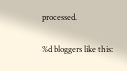processed.

%d bloggers like this: